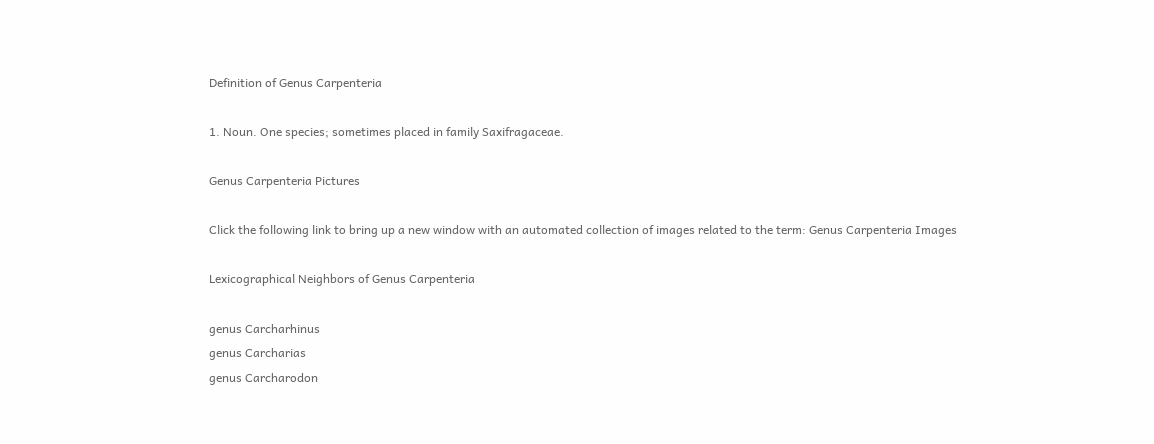Definition of Genus Carpenteria

1. Noun. One species; sometimes placed in family Saxifragaceae.

Genus Carpenteria Pictures

Click the following link to bring up a new window with an automated collection of images related to the term: Genus Carpenteria Images

Lexicographical Neighbors of Genus Carpenteria

genus Carcharhinus
genus Carcharias
genus Carcharodon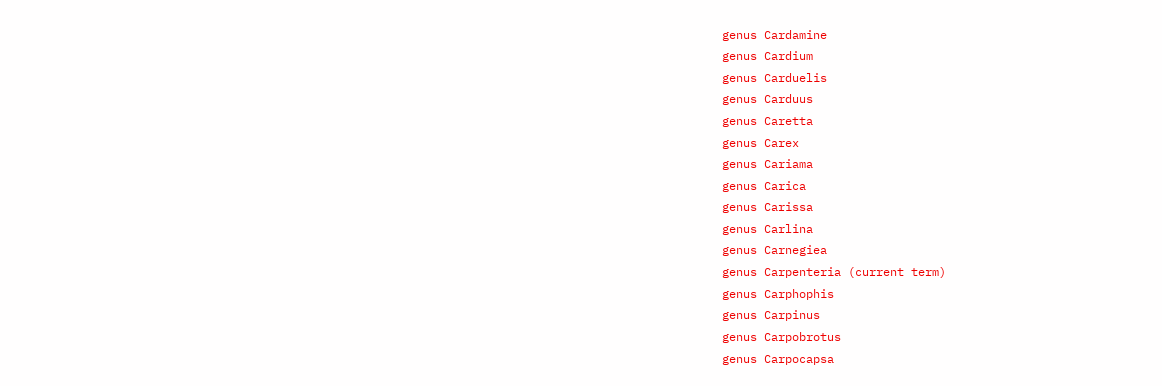genus Cardamine
genus Cardium
genus Carduelis
genus Carduus
genus Caretta
genus Carex
genus Cariama
genus Carica
genus Carissa
genus Carlina
genus Carnegiea
genus Carpenteria (current term)
genus Carphophis
genus Carpinus
genus Carpobrotus
genus Carpocapsa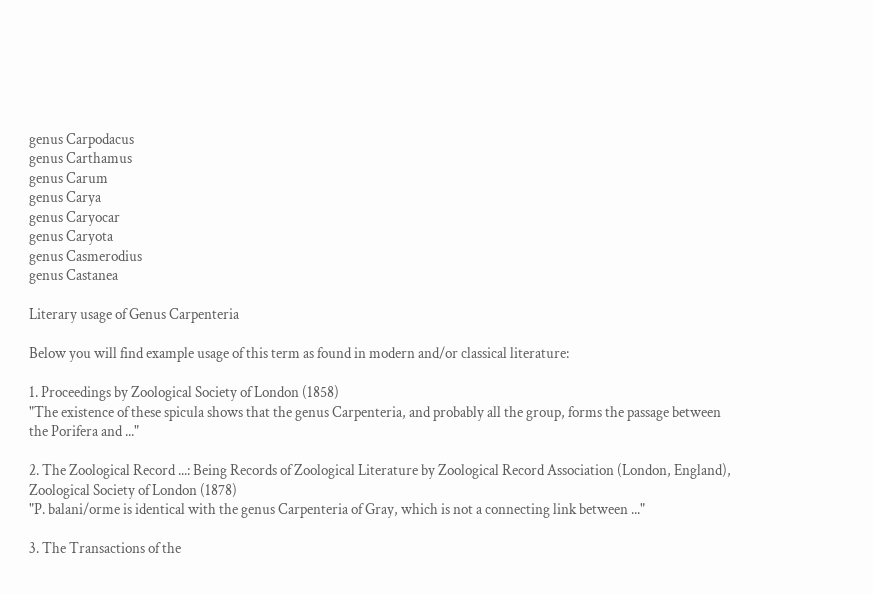genus Carpodacus
genus Carthamus
genus Carum
genus Carya
genus Caryocar
genus Caryota
genus Casmerodius
genus Castanea

Literary usage of Genus Carpenteria

Below you will find example usage of this term as found in modern and/or classical literature:

1. Proceedings by Zoological Society of London (1858)
"The existence of these spicula shows that the genus Carpenteria, and probably all the group, forms the passage between the Porifera and ..."

2. The Zoological Record ...: Being Records of Zoological Literature by Zoological Record Association (London, England), Zoological Society of London (1878)
"P. balani/orme is identical with the genus Carpenteria of Gray, which is not a connecting link between ..."

3. The Transactions of the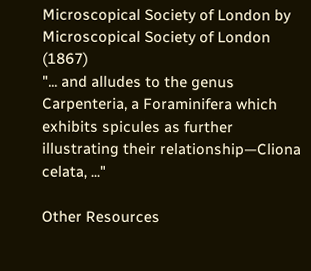Microscopical Society of London by Microscopical Society of London (1867)
"... and alludes to the genus Carpenteria, a Foraminifera which exhibits spicules as further illustrating their relationship—Cliona celata, ..."

Other Resources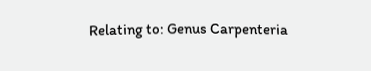Relating to: Genus Carpenteria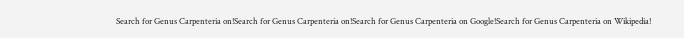Search for Genus Carpenteria on!Search for Genus Carpenteria on!Search for Genus Carpenteria on Google!Search for Genus Carpenteria on Wikipedia!